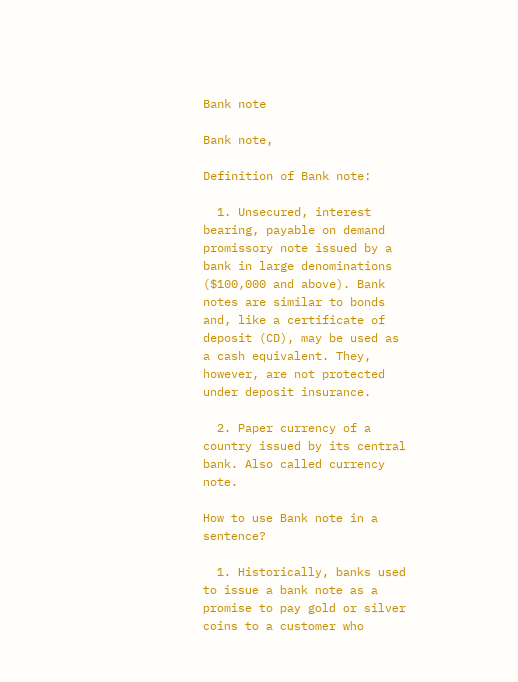Bank note

Bank note,

Definition of Bank note:

  1. Unsecured, interest bearing, payable on demand promissory note issued by a bank in large denominations ($100,000 and above). Bank notes are similar to bonds and, like a certificate of deposit (CD), may be used as a cash equivalent. They, however, are not protected under deposit insurance.

  2. Paper currency of a country issued by its central bank. Also called currency note.

How to use Bank note in a sentence?

  1. Historically, banks used to issue a bank note as a promise to pay gold or silver coins to a customer who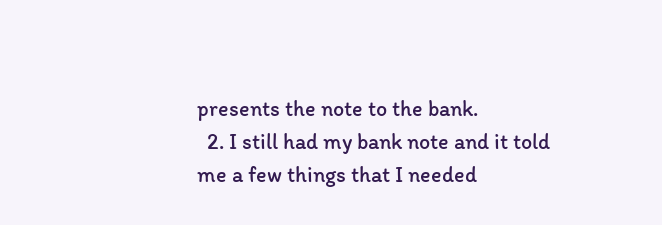presents the note to the bank.
  2. I still had my bank note and it told me a few things that I needed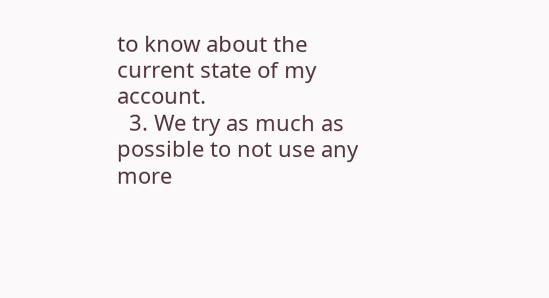to know about the current state of my account.
  3. We try as much as possible to not use any more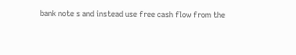bank note s and instead use free cash flow from the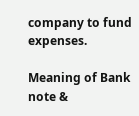company to fund expenses.

Meaning of Bank note &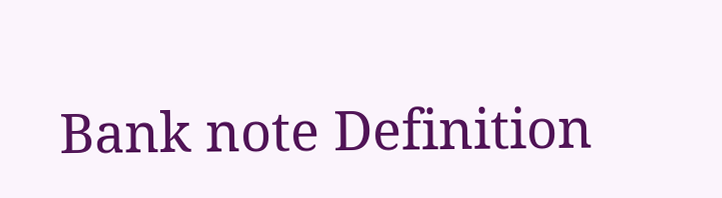Bank note Definition